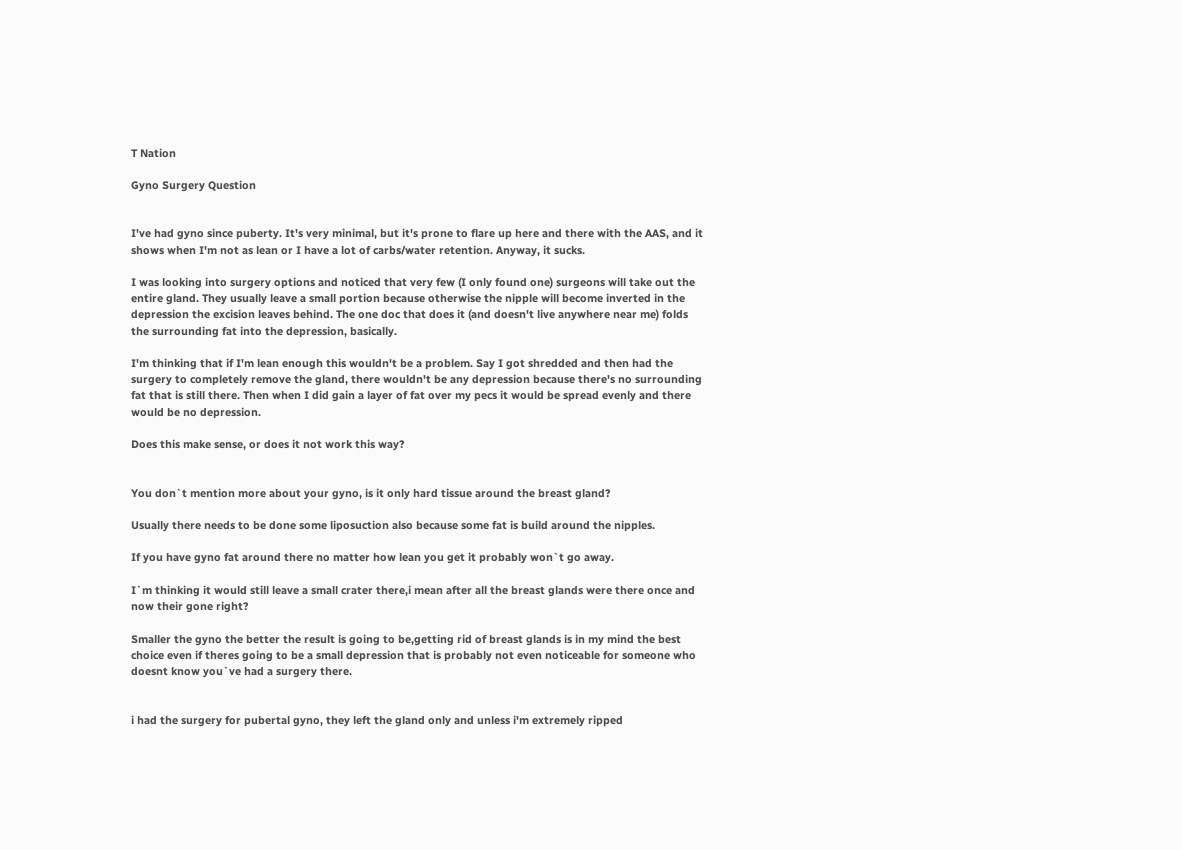T Nation

Gyno Surgery Question


I've had gyno since puberty. It's very minimal, but it's prone to flare up here and there with the AAS, and it shows when I'm not as lean or I have a lot of carbs/water retention. Anyway, it sucks.

I was looking into surgery options and noticed that very few (I only found one) surgeons will take out the entire gland. They usually leave a small portion because otherwise the nipple will become inverted in the depression the excision leaves behind. The one doc that does it (and doesn't live anywhere near me) folds the surrounding fat into the depression, basically.

I'm thinking that if I'm lean enough this wouldn't be a problem. Say I got shredded and then had the surgery to completely remove the gland, there wouldn't be any depression because there's no surrounding fat that is still there. Then when I did gain a layer of fat over my pecs it would be spread evenly and there would be no depression.

Does this make sense, or does it not work this way?


You don`t mention more about your gyno, is it only hard tissue around the breast gland?

Usually there needs to be done some liposuction also because some fat is build around the nipples.

If you have gyno fat around there no matter how lean you get it probably won`t go away.

I`m thinking it would still leave a small crater there,i mean after all the breast glands were there once and now their gone right?

Smaller the gyno the better the result is going to be,getting rid of breast glands is in my mind the best choice even if theres going to be a small depression that is probably not even noticeable for someone who doesnt know you`ve had a surgery there.


i had the surgery for pubertal gyno, they left the gland only and unless i'm extremely ripped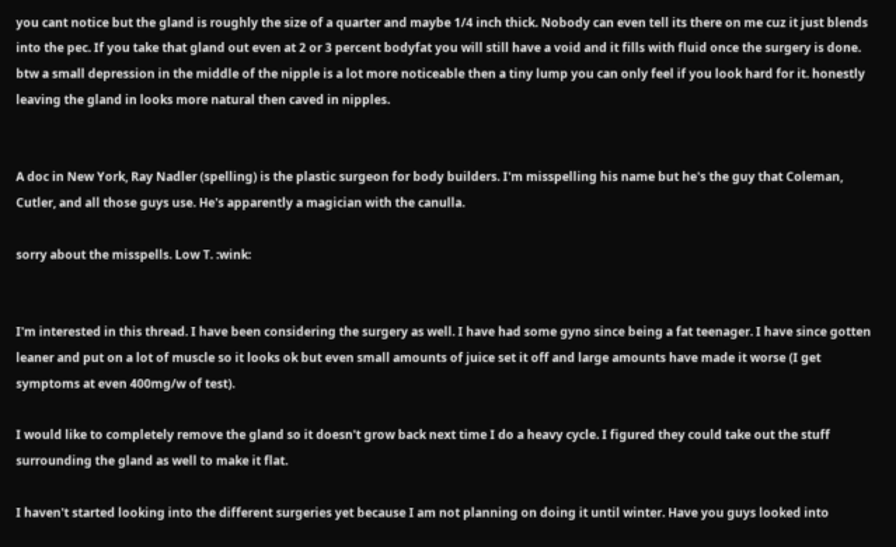you cant notice but the gland is roughly the size of a quarter and maybe 1/4 inch thick. Nobody can even tell its there on me cuz it just blends into the pec. If you take that gland out even at 2 or 3 percent bodyfat you will still have a void and it fills with fluid once the surgery is done. btw a small depression in the middle of the nipple is a lot more noticeable then a tiny lump you can only feel if you look hard for it. honestly leaving the gland in looks more natural then caved in nipples.


A doc in New York, Ray Nadler (spelling) is the plastic surgeon for body builders. I'm misspelling his name but he's the guy that Coleman, Cutler, and all those guys use. He's apparently a magician with the canulla.

sorry about the misspells. Low T. :wink:


I'm interested in this thread. I have been considering the surgery as well. I have had some gyno since being a fat teenager. I have since gotten leaner and put on a lot of muscle so it looks ok but even small amounts of juice set it off and large amounts have made it worse (I get symptoms at even 400mg/w of test).

I would like to completely remove the gland so it doesn't grow back next time I do a heavy cycle. I figured they could take out the stuff surrounding the gland as well to make it flat.

I haven't started looking into the different surgeries yet because I am not planning on doing it until winter. Have you guys looked into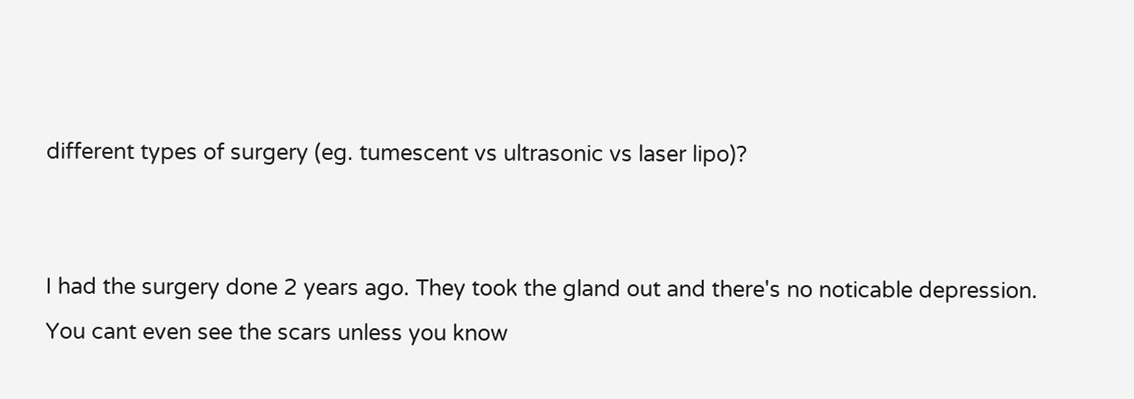different types of surgery (eg. tumescent vs ultrasonic vs laser lipo)?


I had the surgery done 2 years ago. They took the gland out and there's no noticable depression.
You cant even see the scars unless you know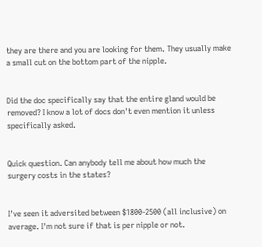they are there and you are looking for them. They usually make a small cut on the bottom part of the nipple.


Did the doc specifically say that the entire gland would be removed? I know a lot of docs don't even mention it unless specifically asked.


Quick question. Can anybody tell me about how much the surgery costs in the states?


I've seen it adversited between $1800-2500 (all inclusive) on average. I'm not sure if that is per nipple or not.